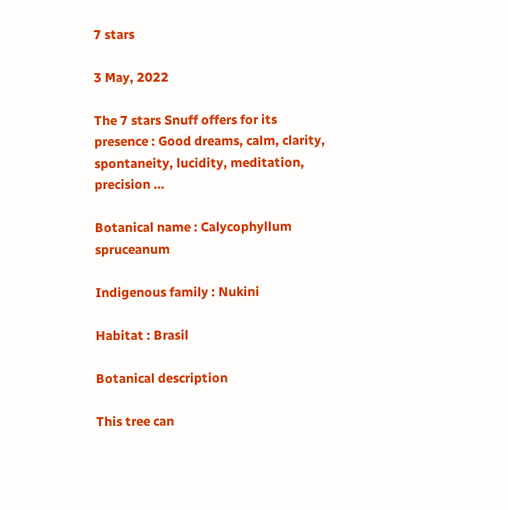7 stars

3 May, 2022

The 7 stars Snuff offers for its presence : Good dreams, calm, clarity, spontaneity, lucidity, meditation, precision …

Botanical name : Calycophyllum spruceanum

Indigenous family : Nukini

Habitat : Brasil

Botanical description

This tree can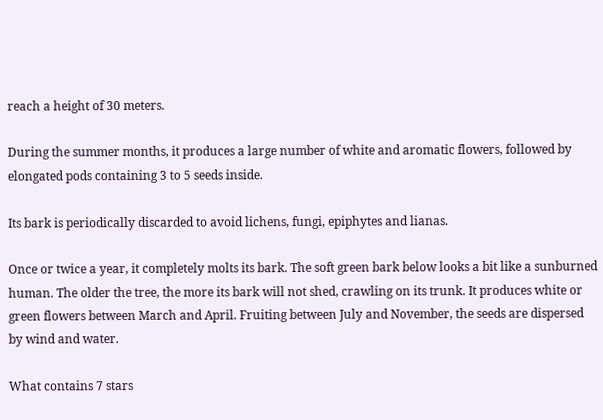reach a height of 30 meters.

During the summer months, it produces a large number of white and aromatic flowers, followed by elongated pods containing 3 to 5 seeds inside.

Its bark is periodically discarded to avoid lichens, fungi, epiphytes and lianas.

Once or twice a year, it completely molts its bark. The soft green bark below looks a bit like a sunburned human. The older the tree, the more its bark will not shed, crawling on its trunk. It produces white or green flowers between March and April. Fruiting between July and November, the seeds are dispersed by wind and water.

What contains 7 stars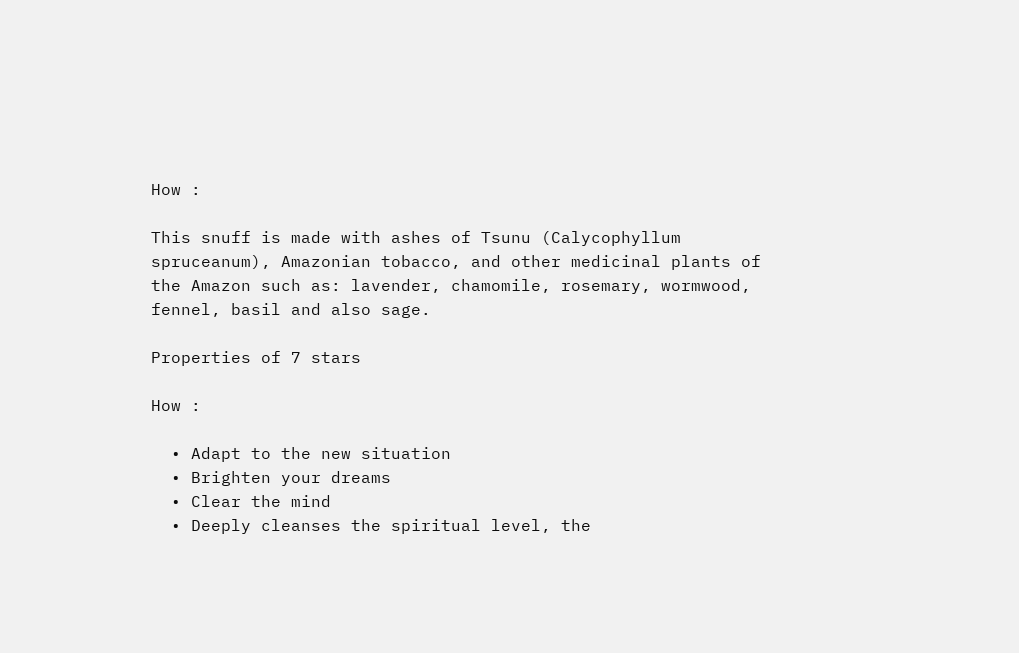How :

This snuff is made with ashes of Tsunu (Calycophyllum spruceanum), Amazonian tobacco, and other medicinal plants of the Amazon such as: lavender, chamomile, rosemary, wormwood, fennel, basil and also sage.

Properties of 7 stars

How :

  • Adapt to the new situation
  • Brighten your dreams
  • Clear the mind
  • Deeply cleanses the spiritual level, the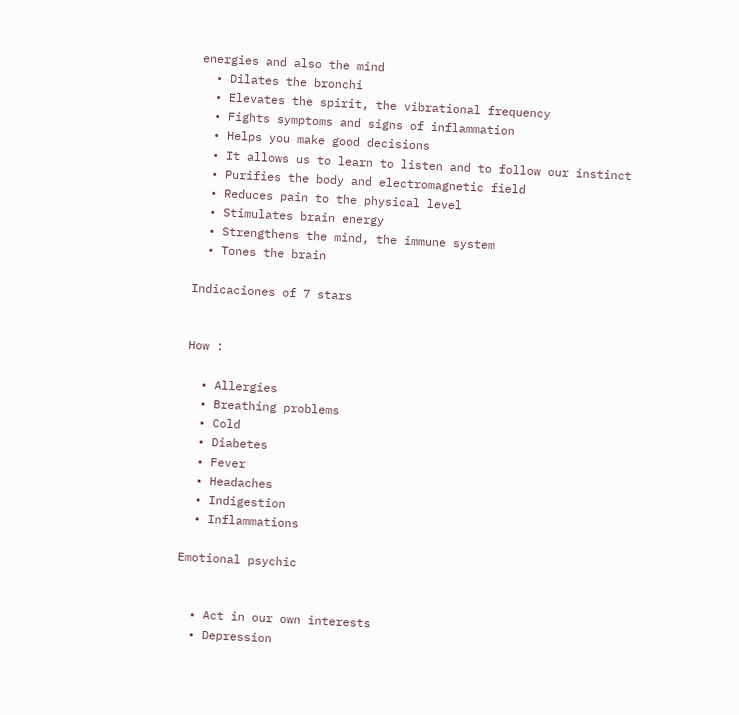energies and also the mind
  • Dilates the bronchi
  • Elevates the spirit, the vibrational frequency
  • Fights symptoms and signs of inflammation
  • Helps you make good decisions
  • It allows us to learn to listen and to follow our instinct
  • Purifies the body and electromagnetic field
  • Reduces pain to the physical level
  • Stimulates brain energy
  • Strengthens the mind, the immune system
  • Tones the brain

Indicaciones of 7 stars


How :

  • Allergies
  • Breathing problems
  • Cold
  • Diabetes
  • Fever
  • Headaches
  • Indigestion
  • Inflammations

Emotional psychic


  • Act in our own interests
  • Depression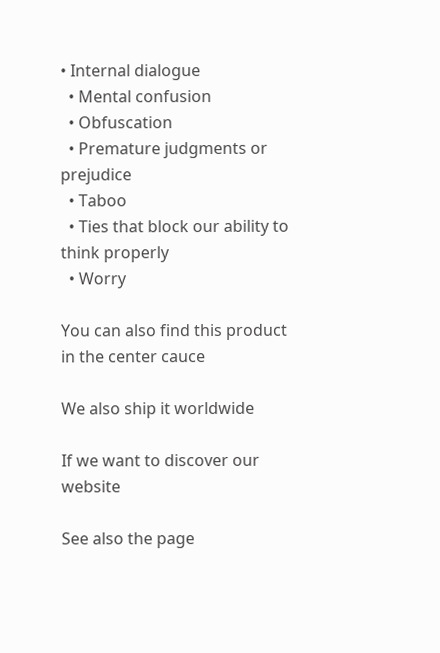• Internal dialogue
  • Mental confusion
  • Obfuscation
  • Premature judgments or prejudice
  • Taboo
  • Ties that block our ability to think properly
  • Worry

You can also find this product in the center cauce

We also ship it worldwide

If we want to discover our website

See also the page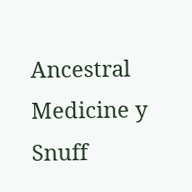Ancestral Medicine y Snuff